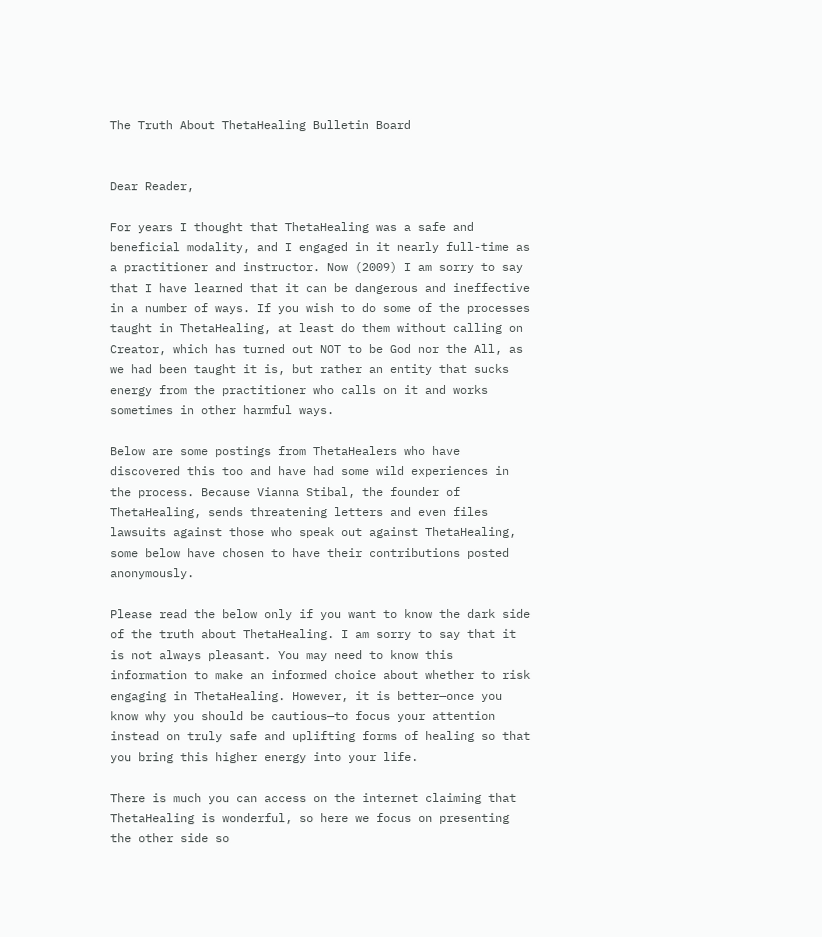The Truth About ThetaHealing Bulletin Board


Dear Reader,

For years I thought that ThetaHealing was a safe and beneficial modality, and I engaged in it nearly full-time as a practitioner and instructor. Now (2009) I am sorry to say that I have learned that it can be dangerous and ineffective in a number of ways. If you wish to do some of the processes taught in ThetaHealing, at least do them without calling on Creator, which has turned out NOT to be God nor the All, as we had been taught it is, but rather an entity that sucks energy from the practitioner who calls on it and works sometimes in other harmful ways.

Below are some postings from ThetaHealers who have discovered this too and have had some wild experiences in the process. Because Vianna Stibal, the founder of ThetaHealing, sends threatening letters and even files lawsuits against those who speak out against ThetaHealing, some below have chosen to have their contributions posted anonymously.

Please read the below only if you want to know the dark side of the truth about ThetaHealing. I am sorry to say that it is not always pleasant. You may need to know this information to make an informed choice about whether to risk engaging in ThetaHealing. However, it is better—once you know why you should be cautious—to focus your attention instead on truly safe and uplifting forms of healing so that you bring this higher energy into your life.

There is much you can access on the internet claiming that ThetaHealing is wonderful, so here we focus on presenting the other side so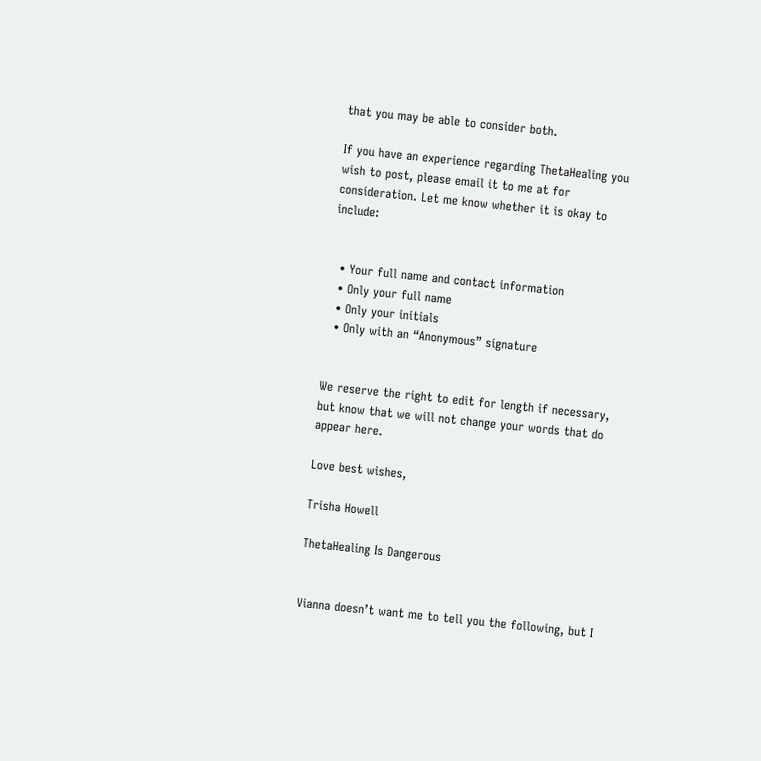that you may be able to consider both.

If you have an experience regarding ThetaHealing you wish to post, please email it to me at for consideration. Let me know whether it is okay to include:


  • Your full name and contact information
  • Only your full name
  • Only your initials
  • Only with an “Anonymous” signature


We reserve the right to edit for length if necessary, but know that we will not change your words that do appear here.

Love best wishes,

Trisha Howell

ThetaHealing Is Dangerous


Vianna doesn’t want me to tell you the following, but I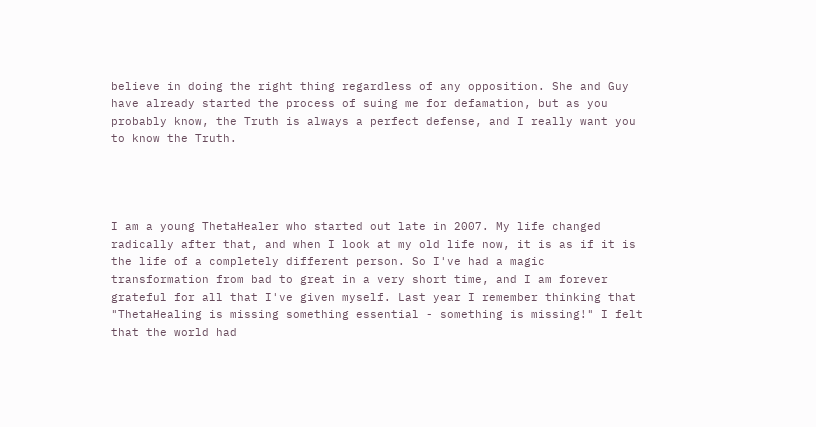believe in doing the right thing regardless of any opposition. She and Guy have already started the process of suing me for defamation, but as you probably know, the Truth is always a perfect defense, and I really want you to know the Truth.




I am a young ThetaHealer who started out late in 2007. My life changed radically after that, and when I look at my old life now, it is as if it is the life of a completely different person. So I've had a magic transformation from bad to great in a very short time, and I am forever grateful for all that I've given myself. Last year I remember thinking that "ThetaHealing is missing something essential - something is missing!" I felt that the world had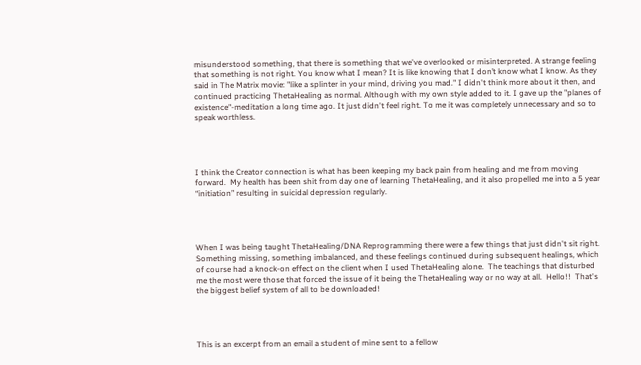misunderstood something, that there is something that we've overlooked or misinterpreted. A strange feeling that something is not right. You know what I mean? It is like knowing that I don’t know what I know. As they said in The Matrix movie: "like a splinter in your mind, driving you mad." I didn't think more about it then, and continued practicing ThetaHealing as normal. Although with my own style added to it. I gave up the "planes of existence"-meditation a long time ago. It just didn't feel right. To me it was completely unnecessary and so to speak worthless.




I think the Creator connection is what has been keeping my back pain from healing and me from moving forward.  My health has been shit from day one of learning ThetaHealing, and it also propelled me into a 5 year “initiation” resulting in suicidal depression regularly.




When I was being taught ThetaHealing/DNA Reprogramming there were a few things that just didn't sit right.  Something missing, something imbalanced, and these feelings continued during subsequent healings, which of course had a knock-on effect on the client when I used ThetaHealing alone.  The teachings that disturbed me the most were those that forced the issue of it being the ThetaHealing way or no way at all.  Hello!!  That's the biggest belief system of all to be downloaded!




This is an excerpt from an email a student of mine sent to a fellow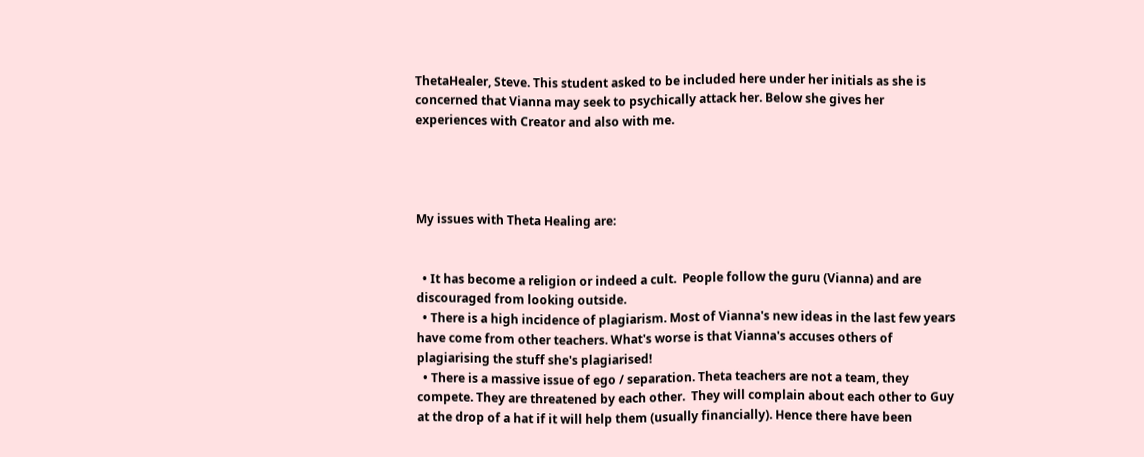ThetaHealer, Steve. This student asked to be included here under her initials as she is concerned that Vianna may seek to psychically attack her. Below she gives her experiences with Creator and also with me.




My issues with Theta Healing are:


  • It has become a religion or indeed a cult.  People follow the guru (Vianna) and are discouraged from looking outside.
  • There is a high incidence of plagiarism. Most of Vianna's new ideas in the last few years have come from other teachers. What's worse is that Vianna's accuses others of plagiarising the stuff she's plagiarised!
  • There is a massive issue of ego / separation. Theta teachers are not a team, they compete. They are threatened by each other.  They will complain about each other to Guy at the drop of a hat if it will help them (usually financially). Hence there have been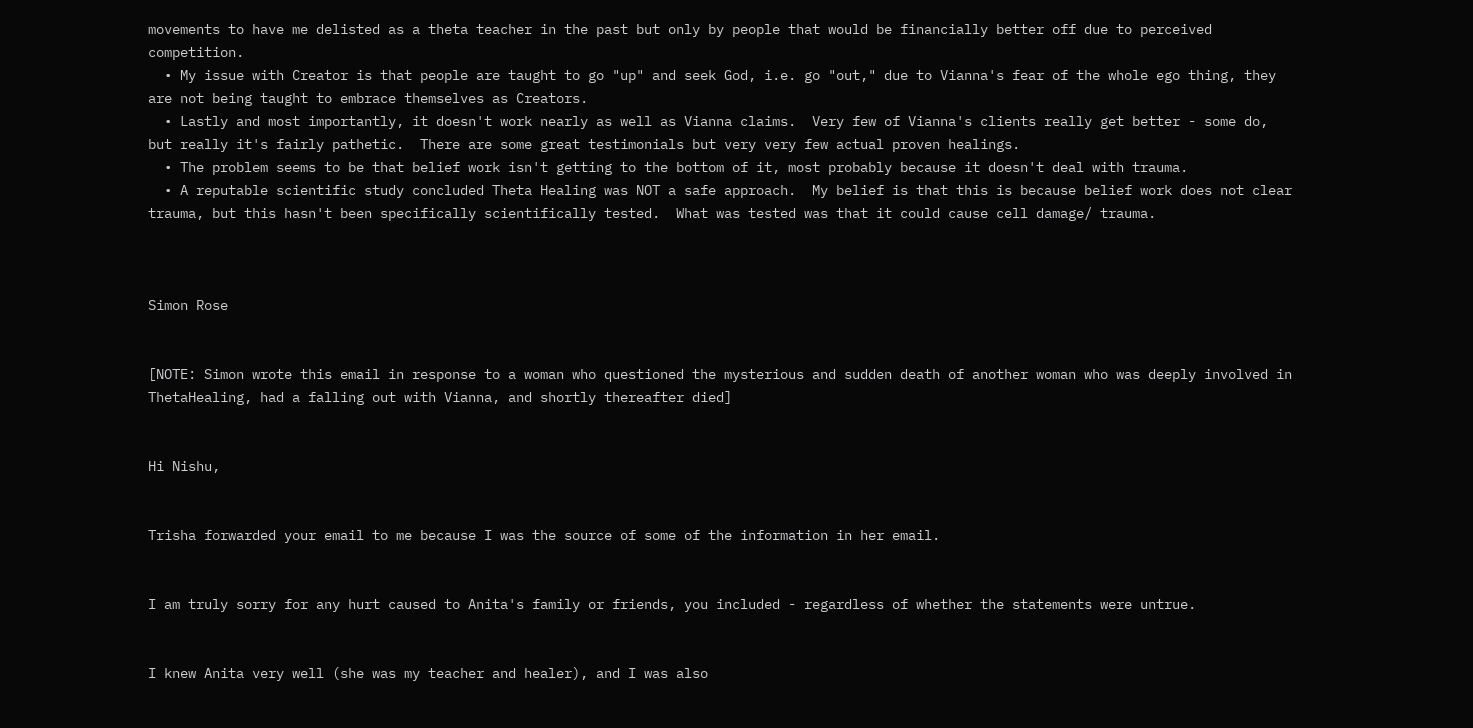movements to have me delisted as a theta teacher in the past but only by people that would be financially better off due to perceived competition.
  • My issue with Creator is that people are taught to go "up" and seek God, i.e. go "out," due to Vianna's fear of the whole ego thing, they are not being taught to embrace themselves as Creators.
  • Lastly and most importantly, it doesn't work nearly as well as Vianna claims.  Very few of Vianna's clients really get better - some do, but really it's fairly pathetic.  There are some great testimonials but very very few actual proven healings.
  • The problem seems to be that belief work isn't getting to the bottom of it, most probably because it doesn't deal with trauma.
  • A reputable scientific study concluded Theta Healing was NOT a safe approach.  My belief is that this is because belief work does not clear trauma, but this hasn't been specifically scientifically tested.  What was tested was that it could cause cell damage/ trauma.



Simon Rose


[NOTE: Simon wrote this email in response to a woman who questioned the mysterious and sudden death of another woman who was deeply involved in ThetaHealing, had a falling out with Vianna, and shortly thereafter died]


Hi Nishu,


Trisha forwarded your email to me because I was the source of some of the information in her email.


I am truly sorry for any hurt caused to Anita's family or friends, you included - regardless of whether the statements were untrue.


I knew Anita very well (she was my teacher and healer), and I was also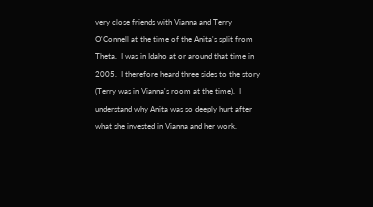very close friends with Vianna and Terry O'Connell at the time of the Anita's split from Theta.  I was in Idaho at or around that time in 2005.  I therefore heard three sides to the story (Terry was in Vianna's room at the time).  I understand why Anita was so deeply hurt after what she invested in Vianna and her work.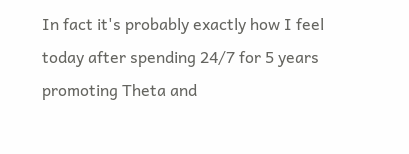In fact it's probably exactly how I feel today after spending 24/7 for 5 years promoting Theta and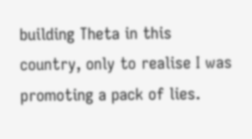building Theta in this country, only to realise I was promoting a pack of lies.